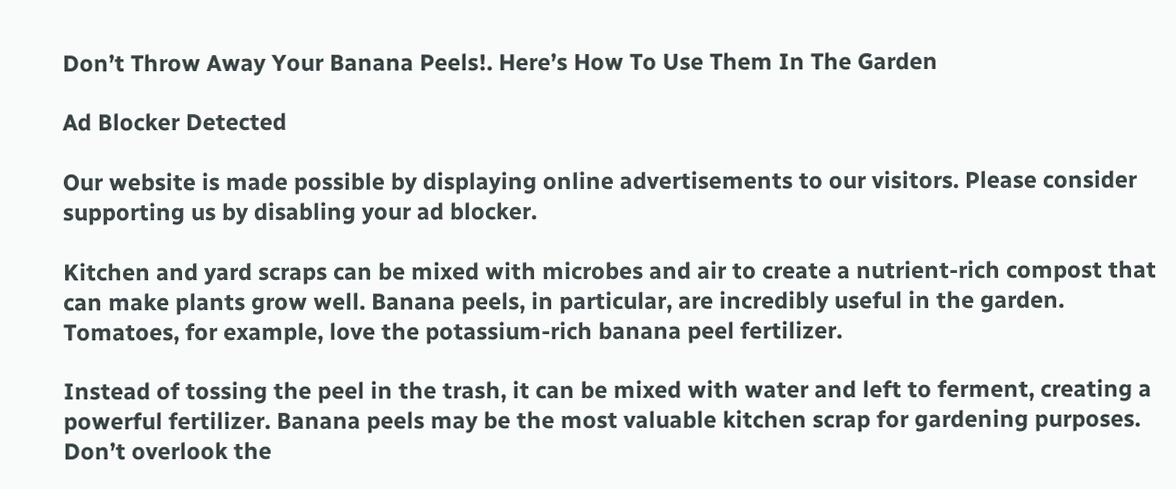Don’t Throw Away Your Banana Peels!. Here’s How To Use Them In The Garden

Ad Blocker Detected

Our website is made possible by displaying online advertisements to our visitors. Please consider supporting us by disabling your ad blocker.

Kitchen and yard scraps can be mixed with microbes and air to create a nutrient-rich compost that can make plants grow well. Banana peels, in particular, are incredibly useful in the garden. Tomatoes, for example, love the potassium-rich banana peel fertilizer.

Instead of tossing the peel in the trash, it can be mixed with water and left to ferment, creating a powerful fertilizer. Banana peels may be the most valuable kitchen scrap for gardening purposes. Don’t overlook the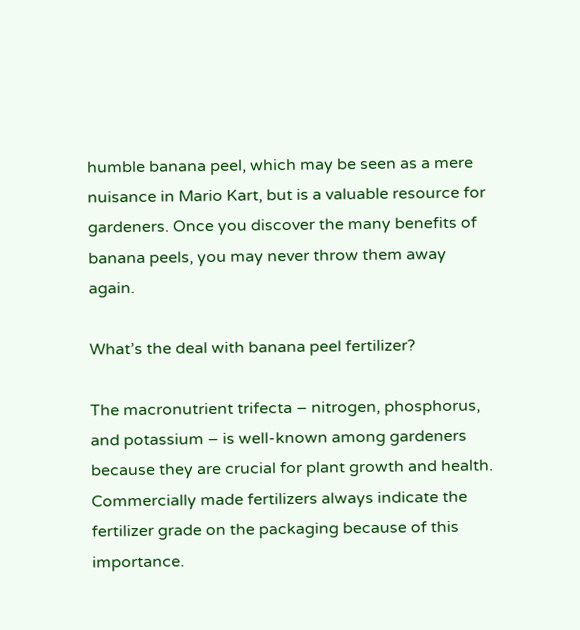humble banana peel, which may be seen as a mere nuisance in Mario Kart, but is a valuable resource for gardeners. Once you discover the many benefits of banana peels, you may never throw them away again.

What’s the deal with banana peel fertilizer?

The macronutrient trifecta – nitrogen, phosphorus, and potassium – is well-known among gardeners because they are crucial for plant growth and health. Commercially made fertilizers always indicate the fertilizer grade on the packaging because of this importance.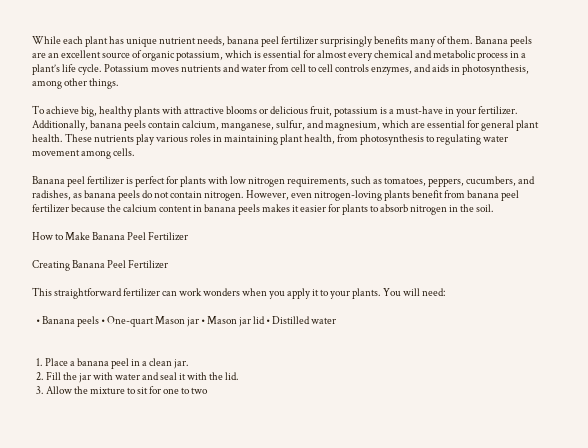While each plant has unique nutrient needs, banana peel fertilizer surprisingly benefits many of them. Banana peels are an excellent source of organic potassium, which is essential for almost every chemical and metabolic process in a plant’s life cycle. Potassium moves nutrients and water from cell to cell controls enzymes, and aids in photosynthesis, among other things.

To achieve big, healthy plants with attractive blooms or delicious fruit, potassium is a must-have in your fertilizer. Additionally, banana peels contain calcium, manganese, sulfur, and magnesium, which are essential for general plant health. These nutrients play various roles in maintaining plant health, from photosynthesis to regulating water movement among cells.

Banana peel fertilizer is perfect for plants with low nitrogen requirements, such as tomatoes, peppers, cucumbers, and radishes, as banana peels do not contain nitrogen. However, even nitrogen-loving plants benefit from banana peel fertilizer because the calcium content in banana peels makes it easier for plants to absorb nitrogen in the soil.

How to Make Banana Peel Fertilizer

Creating Banana Peel Fertilizer

This straightforward fertilizer can work wonders when you apply it to your plants. You will need:

  • Banana peels • One-quart Mason jar • Mason jar lid • Distilled water


  1. Place a banana peel in a clean jar.
  2. Fill the jar with water and seal it with the lid.
  3. Allow the mixture to sit for one to two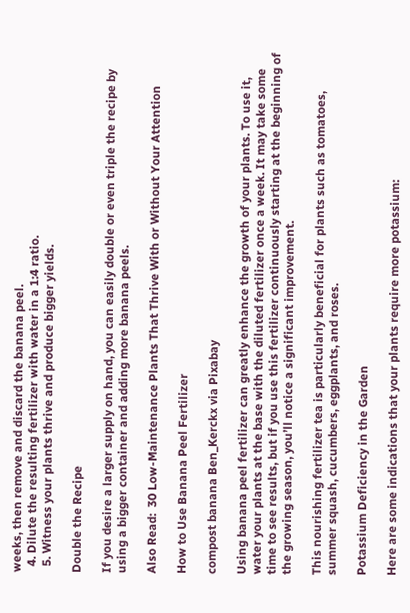weeks, then remove and discard the banana peel.
  4. Dilute the resulting fertilizer with water in a 1:4 ratio.
  5. Witness your plants thrive and produce bigger yields.

Double the Recipe

If you desire a larger supply on hand, you can easily double or even triple the recipe by using a bigger container and adding more banana peels.

Also Read:  30 Low-Maintenance Plants That Thrive With or Without Your Attention

How to Use Banana Peel Fertilizer

compost banana Ben_Kerckx via Pixabay

Using banana peel fertilizer can greatly enhance the growth of your plants. To use it, water your plants at the base with the diluted fertilizer once a week. It may take some time to see results, but if you use this fertilizer continuously starting at the beginning of the growing season, you’ll notice a significant improvement.

This nourishing fertilizer tea is particularly beneficial for plants such as tomatoes, summer squash, cucumbers, eggplants, and roses.

Potassium Deficiency in the Garden

Here are some indications that your plants require more potassium: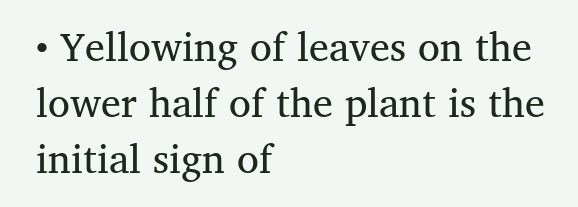• Yellowing of leaves on the lower half of the plant is the initial sign of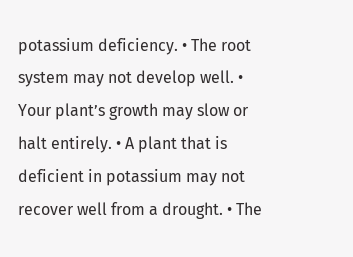potassium deficiency. • The root system may not develop well. • Your plant’s growth may slow or halt entirely. • A plant that is deficient in potassium may not recover well from a drought. • The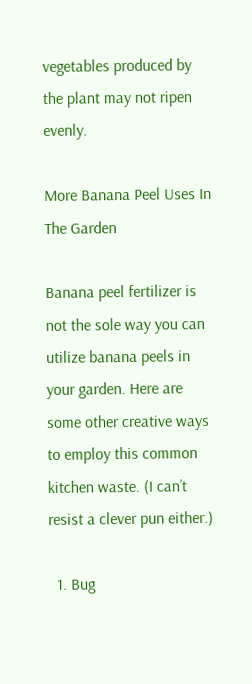vegetables produced by the plant may not ripen evenly.

More Banana Peel Uses In The Garden

Banana peel fertilizer is not the sole way you can utilize banana peels in your garden. Here are some other creative ways to employ this common kitchen waste. (I can’t resist a clever pun either.)

  1. Bug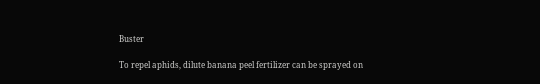Buster

To repel aphids, dilute banana peel fertilizer can be sprayed on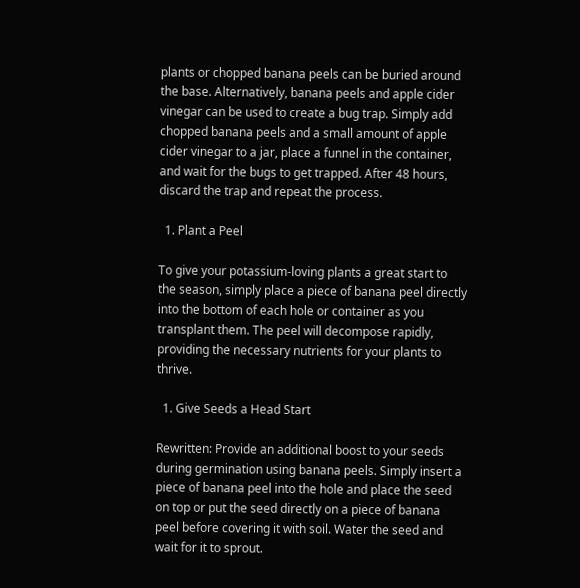plants or chopped banana peels can be buried around the base. Alternatively, banana peels and apple cider vinegar can be used to create a bug trap. Simply add chopped banana peels and a small amount of apple cider vinegar to a jar, place a funnel in the container, and wait for the bugs to get trapped. After 48 hours, discard the trap and repeat the process.

  1. Plant a Peel

To give your potassium-loving plants a great start to the season, simply place a piece of banana peel directly into the bottom of each hole or container as you transplant them. The peel will decompose rapidly, providing the necessary nutrients for your plants to thrive.

  1. Give Seeds a Head Start

Rewritten: Provide an additional boost to your seeds during germination using banana peels. Simply insert a piece of banana peel into the hole and place the seed on top or put the seed directly on a piece of banana peel before covering it with soil. Water the seed and wait for it to sprout.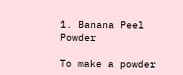1. Banana Peel Powder

To make a powder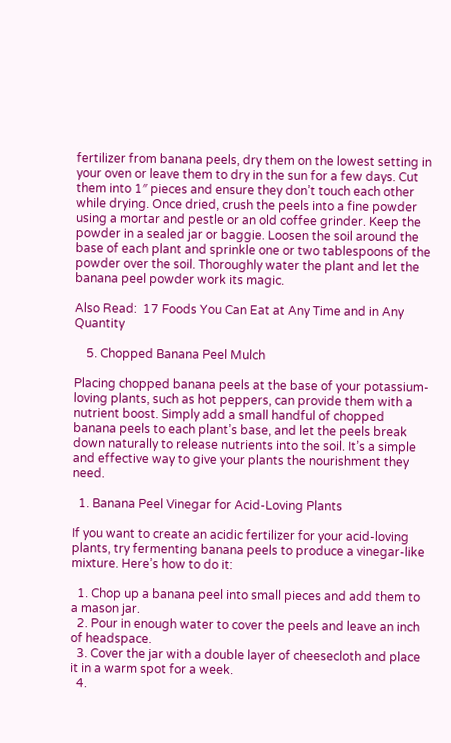fertilizer from banana peels, dry them on the lowest setting in your oven or leave them to dry in the sun for a few days. Cut them into 1″ pieces and ensure they don’t touch each other while drying. Once dried, crush the peels into a fine powder using a mortar and pestle or an old coffee grinder. Keep the powder in a sealed jar or baggie. Loosen the soil around the base of each plant and sprinkle one or two tablespoons of the powder over the soil. Thoroughly water the plant and let the banana peel powder work its magic.

Also Read:  17 Foods You Can Eat at Any Time and in Any Quantity

    5. Chopped Banana Peel Mulch

Placing chopped banana peels at the base of your potassium-loving plants, such as hot peppers, can provide them with a nutrient boost. Simply add a small handful of chopped banana peels to each plant’s base, and let the peels break down naturally to release nutrients into the soil. It’s a simple and effective way to give your plants the nourishment they need.

  1. Banana Peel Vinegar for Acid-Loving Plants

If you want to create an acidic fertilizer for your acid-loving plants, try fermenting banana peels to produce a vinegar-like mixture. Here’s how to do it:

  1. Chop up a banana peel into small pieces and add them to a mason jar.
  2. Pour in enough water to cover the peels and leave an inch of headspace.
  3. Cover the jar with a double layer of cheesecloth and place it in a warm spot for a week.
  4.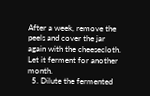After a week, remove the peels and cover the jar again with the cheesecloth. Let it ferment for another month.
  5. Dilute the fermented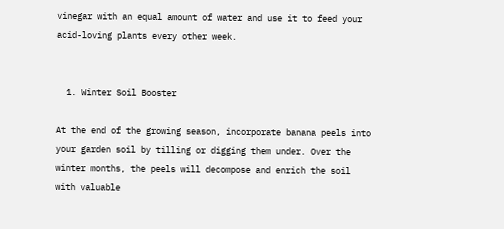vinegar with an equal amount of water and use it to feed your acid-loving plants every other week.


  1. Winter Soil Booster

At the end of the growing season, incorporate banana peels into your garden soil by tilling or digging them under. Over the winter months, the peels will decompose and enrich the soil with valuable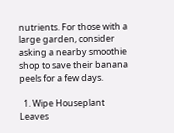nutrients. For those with a large garden, consider asking a nearby smoothie shop to save their banana peels for a few days.

  1. Wipe Houseplant Leaves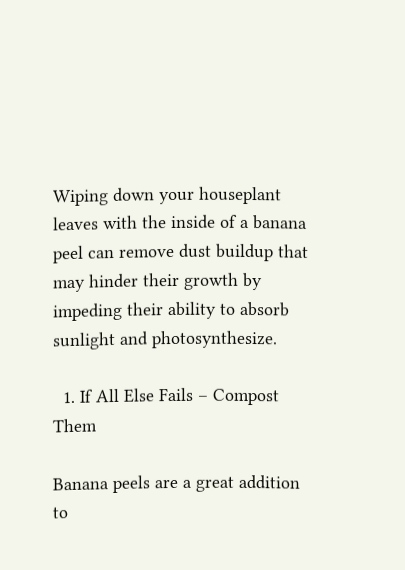Wiping down your houseplant leaves with the inside of a banana peel can remove dust buildup that may hinder their growth by impeding their ability to absorb sunlight and photosynthesize.

  1. If All Else Fails – Compost Them

Banana peels are a great addition to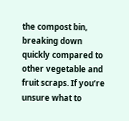the compost bin, breaking down quickly compared to other vegetable and fruit scraps. If you’re unsure what to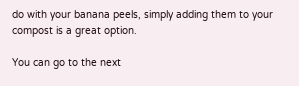do with your banana peels, simply adding them to your compost is a great option.

You can go to the next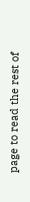page to read the rest of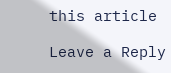this article

Leave a Reply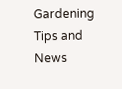Gardening Tips and News